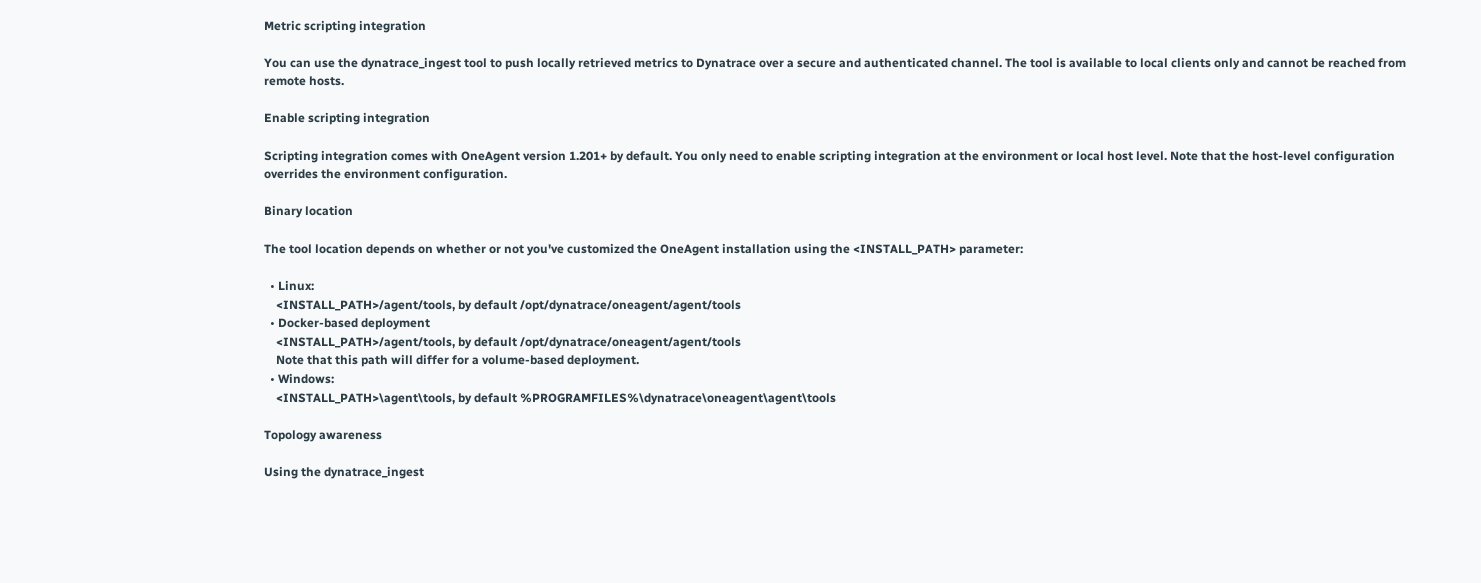Metric scripting integration

You can use the dynatrace_ingest tool to push locally retrieved metrics to Dynatrace over a secure and authenticated channel. The tool is available to local clients only and cannot be reached from remote hosts.

Enable scripting integration

Scripting integration comes with OneAgent version 1.201+ by default. You only need to enable scripting integration at the environment or local host level. Note that the host-level configuration overrides the environment configuration.

Binary location

The tool location depends on whether or not you've customized the OneAgent installation using the <INSTALL_PATH> parameter:

  • Linux:
    <INSTALL_PATH>/agent/tools, by default /opt/dynatrace/oneagent/agent/tools
  • Docker-based deployment
    <INSTALL_PATH>/agent/tools, by default /opt/dynatrace/oneagent/agent/tools
    Note that this path will differ for a volume-based deployment.
  • Windows:
    <INSTALL_PATH>\agent\tools, by default %PROGRAMFILES%\dynatrace\oneagent\agent\tools

Topology awareness

Using the dynatrace_ingest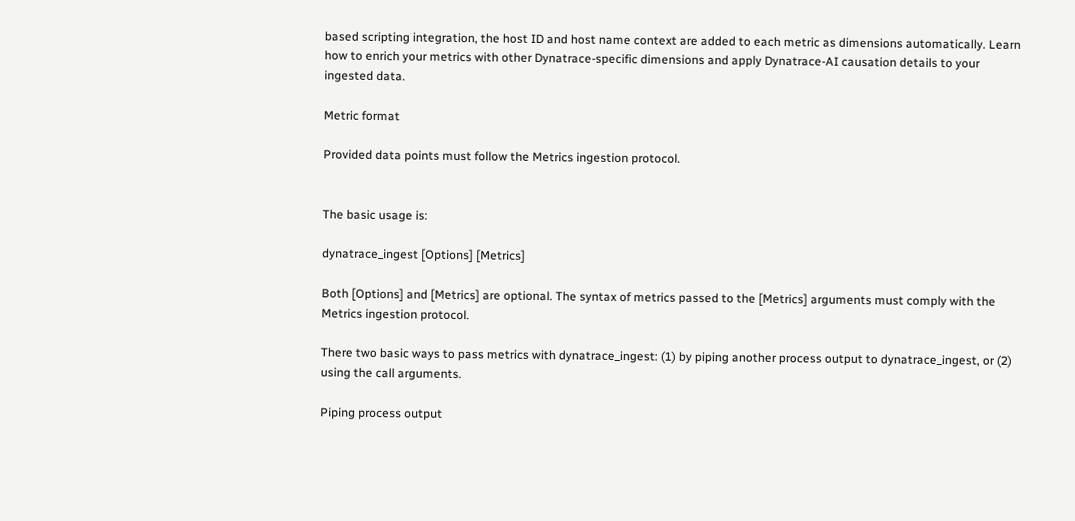based scripting integration, the host ID and host name context are added to each metric as dimensions automatically. Learn how to enrich your metrics with other Dynatrace-specific dimensions and apply Dynatrace-AI causation details to your ingested data.

Metric format

Provided data points must follow the Metrics ingestion protocol.


The basic usage is:

dynatrace_ingest [Options] [Metrics]

Both [Options] and [Metrics] are optional. The syntax of metrics passed to the [Metrics] arguments must comply with the Metrics ingestion protocol.

There two basic ways to pass metrics with dynatrace_ingest: (1) by piping another process output to dynatrace_ingest, or (2) using the call arguments.

Piping process output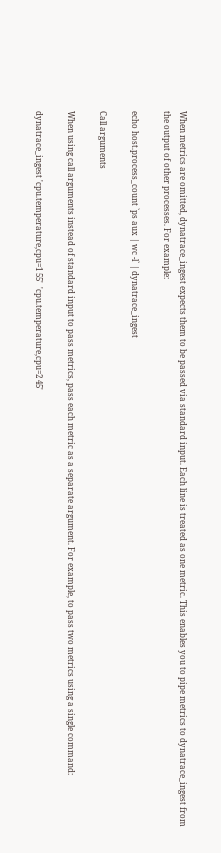When metrics are omitted, dynatrace_ingest expects them to be passed via standard input. Each line is treated as one metric. This enables you to pipe metrics to dynatrace_ingest from the output of other processes. For example:

echo host.process_count `ps aux | wc -l` | dynatrace_ingest

Call arguments

When using call arguments instead of standard input to pass metrics, pass each metric as a separate argument. For example, to pass two metrics using a single command:

dynatrace_ingest 'cpu.temperature,cpu=1 55'  'cpu.temperature,cpu=2 45'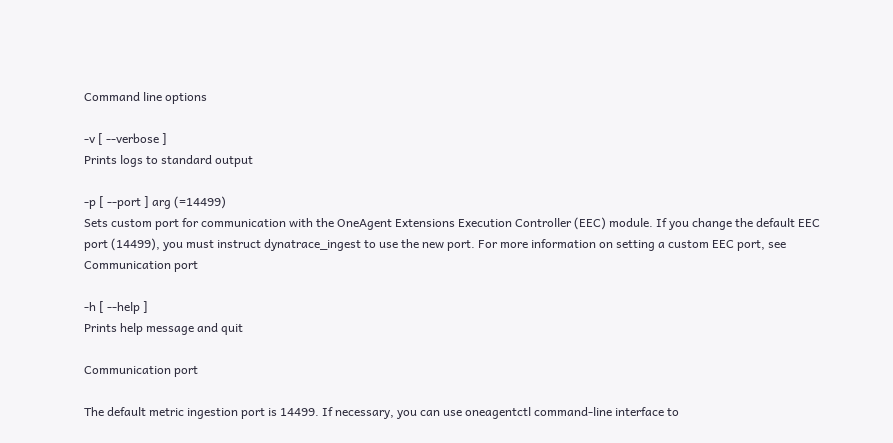Command line options

-v [ --verbose ]
Prints logs to standard output

-p [ --port ] arg (=14499)
Sets custom port for communication with the OneAgent Extensions Execution Controller (EEC) module. If you change the default EEC port (14499), you must instruct dynatrace_ingest to use the new port. For more information on setting a custom EEC port, see Communication port

-h [ --help ]
Prints help message and quit

Communication port

The default metric ingestion port is 14499. If necessary, you can use oneagentctl command-line interface to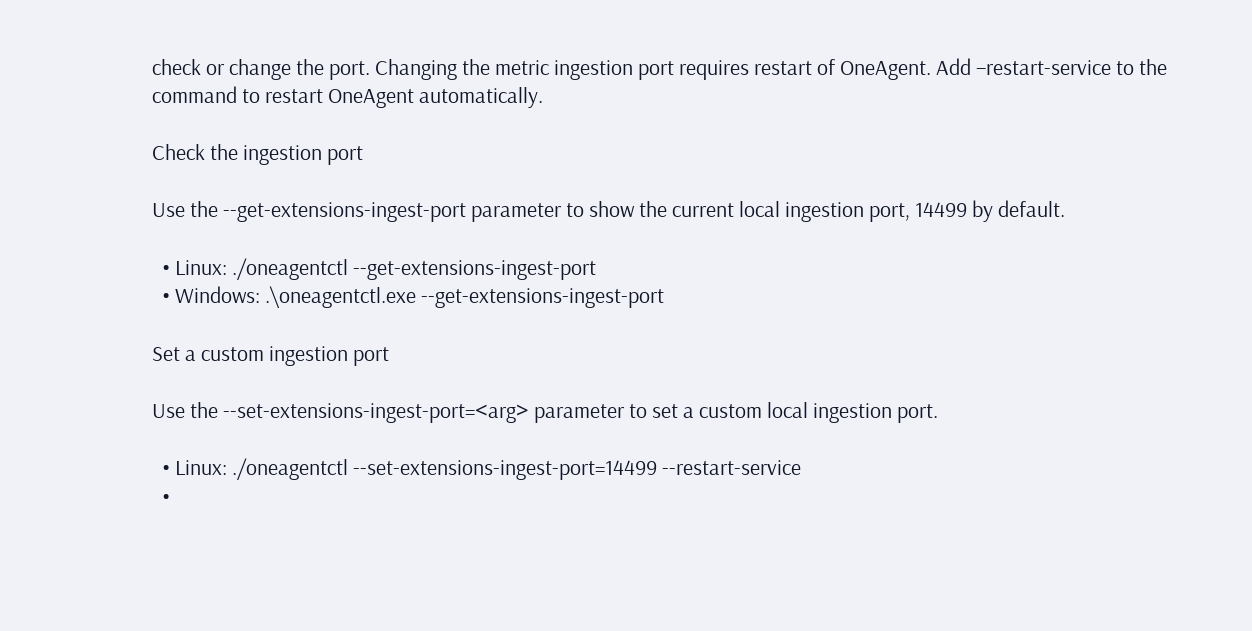check or change the port. Changing the metric ingestion port requires restart of OneAgent. Add –restart-service to the command to restart OneAgent automatically.

Check the ingestion port

Use the --get-extensions-ingest-port parameter to show the current local ingestion port, 14499 by default.

  • Linux: ./oneagentctl --get-extensions-ingest-port
  • Windows: .\oneagentctl.exe --get-extensions-ingest-port

Set a custom ingestion port

Use the --set-extensions-ingest-port=<arg> parameter to set a custom local ingestion port.

  • Linux: ./oneagentctl --set-extensions-ingest-port=14499 --restart-service
  •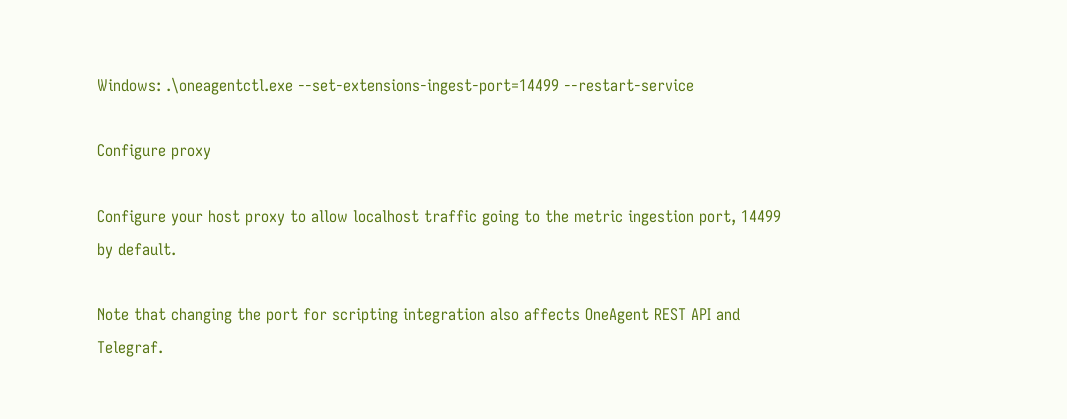Windows: .\oneagentctl.exe --set-extensions-ingest-port=14499 --restart-service

Configure proxy

Configure your host proxy to allow localhost traffic going to the metric ingestion port, 14499 by default.

Note that changing the port for scripting integration also affects OneAgent REST API and Telegraf.